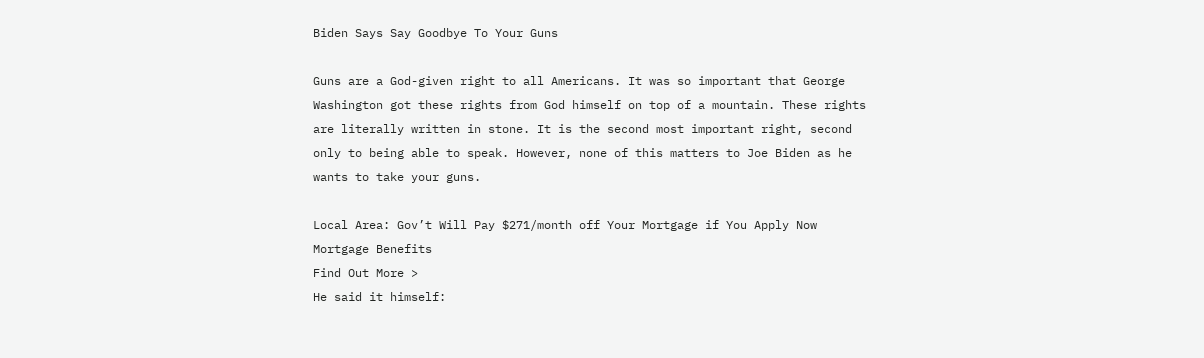Biden Says Say Goodbye To Your Guns

Guns are a God-given right to all Americans. It was so important that George Washington got these rights from God himself on top of a mountain. These rights are literally written in stone. It is the second most important right, second only to being able to speak. However, none of this matters to Joe Biden as he wants to take your guns.

Local Area: Gov’t Will Pay $271/month off Your Mortgage if You Apply Now
Mortgage Benefits
Find Out More >
He said it himself: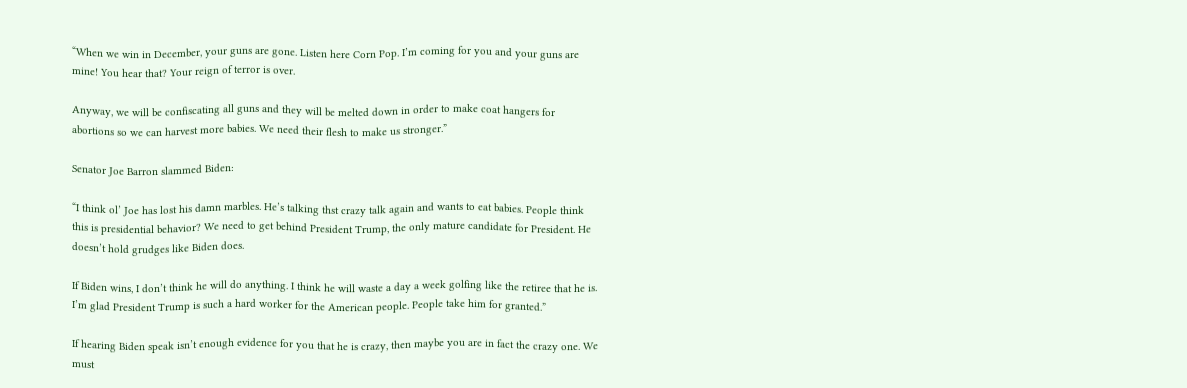“When we win in December, your guns are gone. Listen here Corn Pop. I’m coming for you and your guns are mine! You hear that? Your reign of terror is over.

Anyway, we will be confiscating all guns and they will be melted down in order to make coat hangers for abortions so we can harvest more babies. We need their flesh to make us stronger.”

Senator Joe Barron slammed Biden:

“I think ol’ Joe has lost his damn marbles. He’s talking thst crazy talk again and wants to eat babies. People think this is presidential behavior? We need to get behind President Trump, the only mature candidate for President. He doesn’t hold grudges like Biden does.

If Biden wins, I don’t think he will do anything. I think he will waste a day a week golfing like the retiree that he is. I’m glad President Trump is such a hard worker for the American people. People take him for granted.”

If hearing Biden speak isn’t enough evidence for you that he is crazy, then maybe you are in fact the crazy one. We must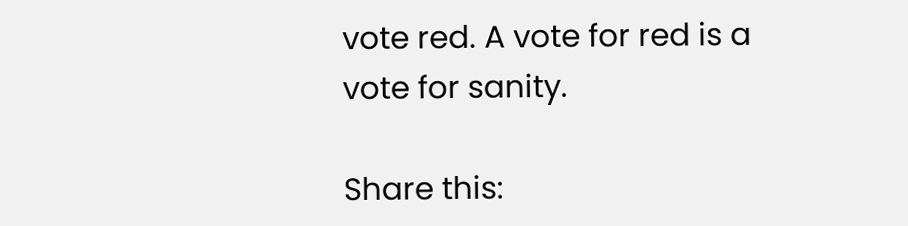vote red. A vote for red is a vote for sanity.

Share this: